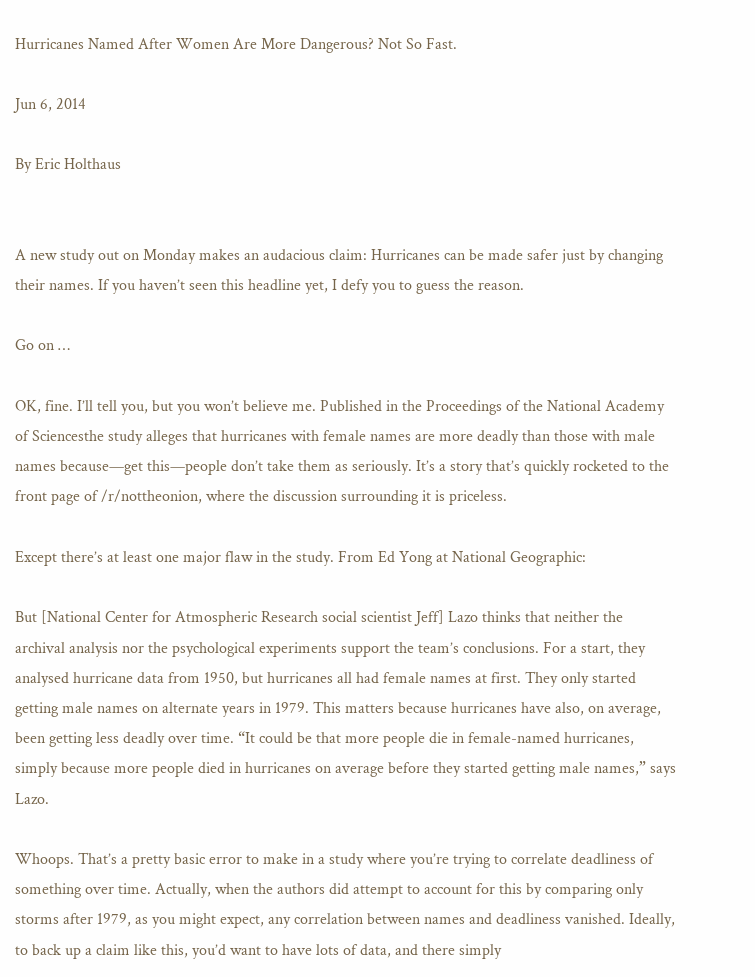Hurricanes Named After Women Are More Dangerous? Not So Fast.

Jun 6, 2014

By Eric Holthaus


A new study out on Monday makes an audacious claim: Hurricanes can be made safer just by changing their names. If you haven’t seen this headline yet, I defy you to guess the reason.

Go on …

OK, fine. I’ll tell you, but you won’t believe me. Published in the Proceedings of the National Academy of Sciencesthe study alleges that hurricanes with female names are more deadly than those with male names because—get this—people don’t take them as seriously. It’s a story that’s quickly rocketed to the front page of /r/nottheonion, where the discussion surrounding it is priceless.

Except there’s at least one major flaw in the study. From Ed Yong at National Geographic:

But [National Center for Atmospheric Research social scientist Jeff] Lazo thinks that neither the archival analysis nor the psychological experiments support the team’s conclusions. For a start, they analysed hurricane data from 1950, but hurricanes all had female names at first. They only started getting male names on alternate years in 1979. This matters because hurricanes have also, on average, been getting less deadly over time. “It could be that more people die in female-named hurricanes, simply because more people died in hurricanes on average before they started getting male names,” says Lazo.

Whoops. That’s a pretty basic error to make in a study where you’re trying to correlate deadliness of something over time. Actually, when the authors did attempt to account for this by comparing only storms after 1979, as you might expect, any correlation between names and deadliness vanished. Ideally, to back up a claim like this, you’d want to have lots of data, and there simply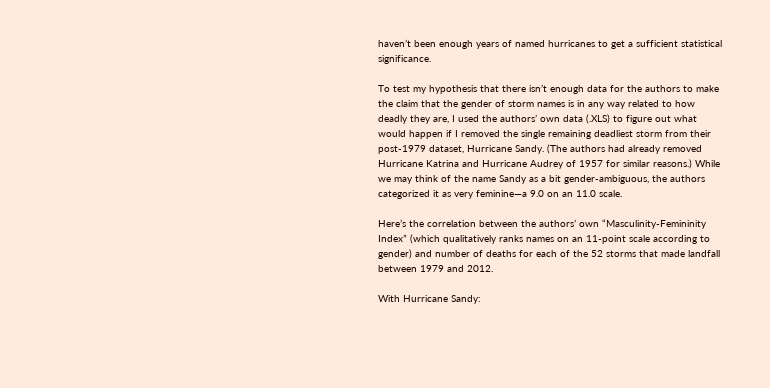haven’t been enough years of named hurricanes to get a sufficient statistical significance.

To test my hypothesis that there isn’t enough data for the authors to make the claim that the gender of storm names is in any way related to how deadly they are, I used the authors’ own data (.XLS) to figure out what would happen if I removed the single remaining deadliest storm from their post-1979 dataset, Hurricane Sandy. (The authors had already removed Hurricane Katrina and Hurricane Audrey of 1957 for similar reasons.) While we may think of the name Sandy as a bit gender-ambiguous, the authors categorized it as very feminine—a 9.0 on an 11.0 scale.

Here’s the correlation between the authors’ own “Masculinity-Femininity Index” (which qualitatively ranks names on an 11-point scale according to gender) and number of deaths for each of the 52 storms that made landfall between 1979 and 2012.

With Hurricane Sandy: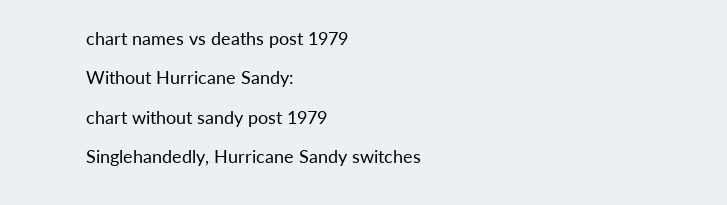chart names vs deaths post 1979

Without Hurricane Sandy:

chart without sandy post 1979

Singlehandedly, Hurricane Sandy switches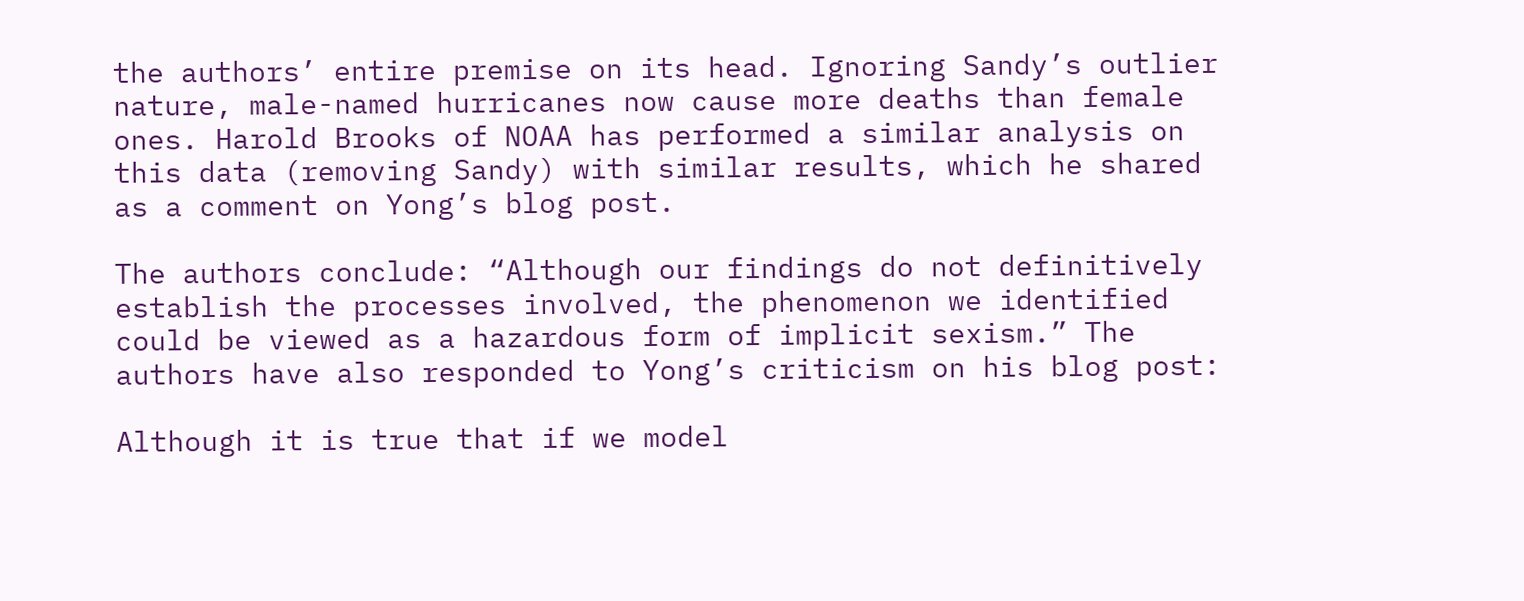the authors’ entire premise on its head. Ignoring Sandy’s outlier nature, male-named hurricanes now cause more deaths than female ones. Harold Brooks of NOAA has performed a similar analysis on this data (removing Sandy) with similar results, which he shared as a comment on Yong’s blog post.

The authors conclude: “Although our findings do not definitively establish the processes involved, the phenomenon we identified could be viewed as a hazardous form of implicit sexism.” The authors have also responded to Yong’s criticism on his blog post:

Although it is true that if we model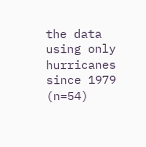the data using only hurricanes since 1979 (n=54)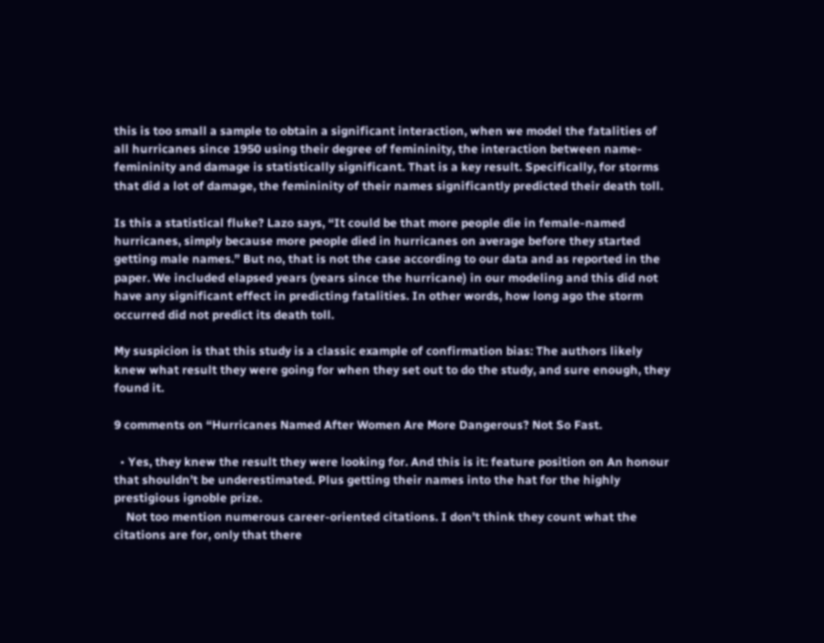this is too small a sample to obtain a significant interaction, when we model the fatalities of all hurricanes since 1950 using their degree of femininity, the interaction between name-femininity and damage is statistically significant. That is a key result. Specifically, for storms that did a lot of damage, the femininity of their names significantly predicted their death toll.

Is this a statistical fluke? Lazo says, “It could be that more people die in female-named hurricanes, simply because more people died in hurricanes on average before they started getting male names.” But no, that is not the case according to our data and as reported in the paper. We included elapsed years (years since the hurricane) in our modeling and this did not have any significant effect in predicting fatalities. In other words, how long ago the storm occurred did not predict its death toll.

My suspicion is that this study is a classic example of confirmation bias: The authors likely knew what result they were going for when they set out to do the study, and sure enough, they found it.

9 comments on “Hurricanes Named After Women Are More Dangerous? Not So Fast.

  • Yes, they knew the result they were looking for. And this is it: feature position on An honour that shouldn’t be underestimated. Plus getting their names into the hat for the highly prestigious ignoble prize.
    Not too mention numerous career-oriented citations. I don’t think they count what the citations are for, only that there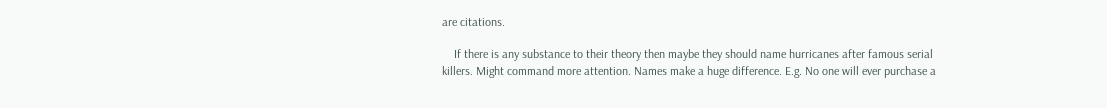are citations.

    If there is any substance to their theory then maybe they should name hurricanes after famous serial killers. Might command more attention. Names make a huge difference. E.g. No one will ever purchase a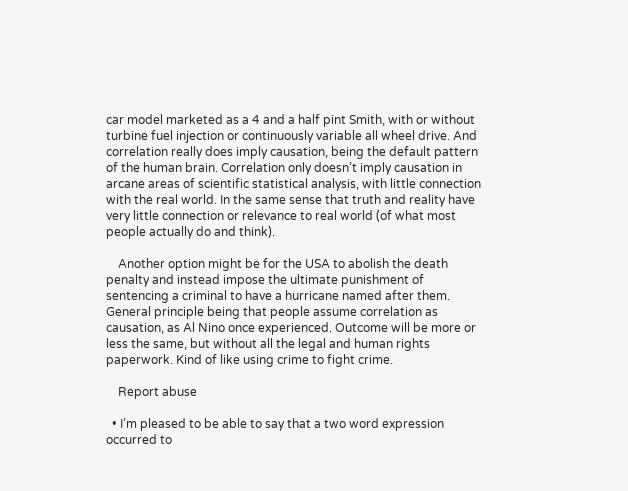car model marketed as a 4 and a half pint Smith, with or without turbine fuel injection or continuously variable all wheel drive. And correlation really does imply causation, being the default pattern of the human brain. Correlation only doesn’t imply causation in arcane areas of scientific statistical analysis, with little connection with the real world. In the same sense that truth and reality have very little connection or relevance to real world (of what most people actually do and think).

    Another option might be for the USA to abolish the death penalty and instead impose the ultimate punishment of sentencing a criminal to have a hurricane named after them. General principle being that people assume correlation as causation, as Al Nino once experienced. Outcome will be more or less the same, but without all the legal and human rights paperwork. Kind of like using crime to fight crime.

    Report abuse

  • I’m pleased to be able to say that a two word expression occurred to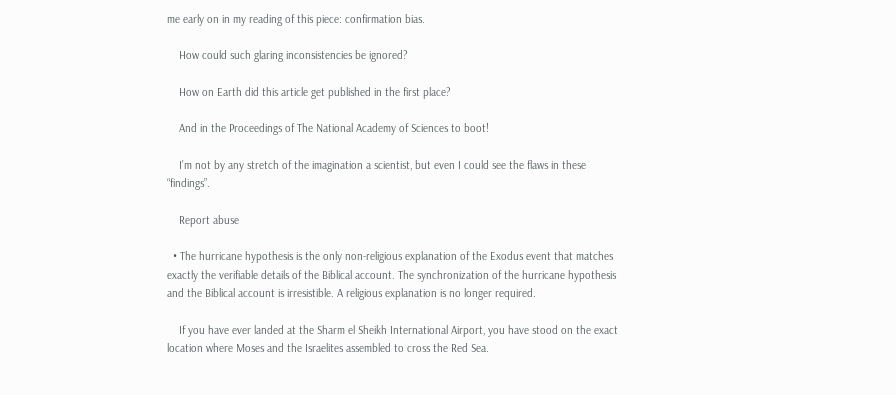me early on in my reading of this piece: confirmation bias.

    How could such glaring inconsistencies be ignored?

    How on Earth did this article get published in the first place?

    And in the Proceedings of The National Academy of Sciences to boot!

    I’m not by any stretch of the imagination a scientist, but even I could see the flaws in these “findings”.

    Report abuse

  • The hurricane hypothesis is the only non-religious explanation of the Exodus event that matches exactly the verifiable details of the Biblical account. The synchronization of the hurricane hypothesis and the Biblical account is irresistible. A religious explanation is no longer required.

    If you have ever landed at the Sharm el Sheikh International Airport, you have stood on the exact location where Moses and the Israelites assembled to cross the Red Sea.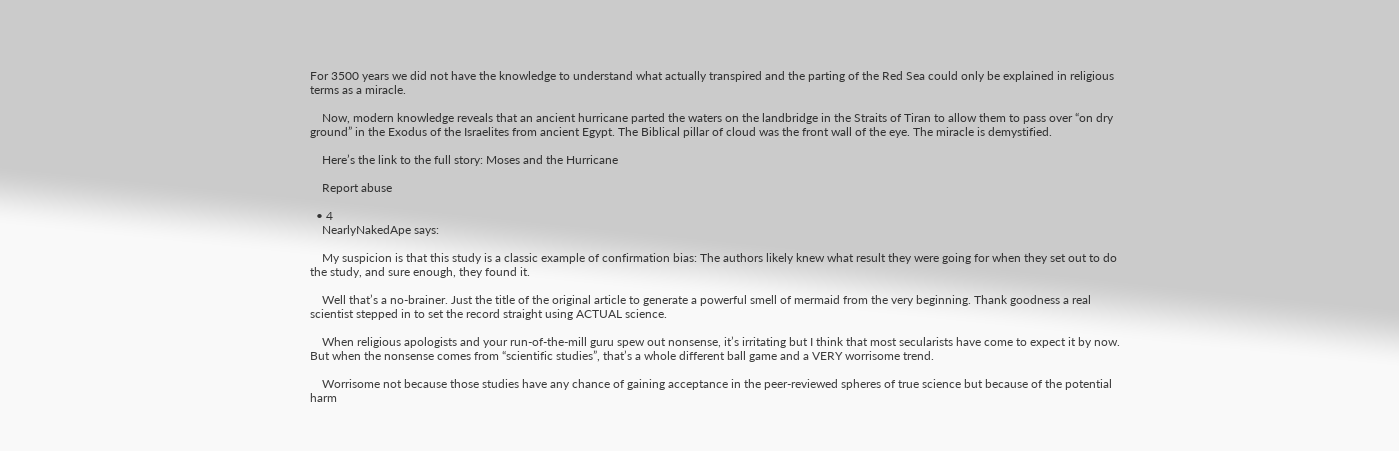For 3500 years we did not have the knowledge to understand what actually transpired and the parting of the Red Sea could only be explained in religious terms as a miracle.

    Now, modern knowledge reveals that an ancient hurricane parted the waters on the landbridge in the Straits of Tiran to allow them to pass over “on dry ground” in the Exodus of the Israelites from ancient Egypt. The Biblical pillar of cloud was the front wall of the eye. The miracle is demystified.

    Here’s the link to the full story: Moses and the Hurricane

    Report abuse

  • 4
    NearlyNakedApe says:

    My suspicion is that this study is a classic example of confirmation bias: The authors likely knew what result they were going for when they set out to do the study, and sure enough, they found it.

    Well that’s a no-brainer. Just the title of the original article to generate a powerful smell of mermaid from the very beginning. Thank goodness a real scientist stepped in to set the record straight using ACTUAL science.

    When religious apologists and your run-of-the-mill guru spew out nonsense, it’s irritating but I think that most secularists have come to expect it by now. But when the nonsense comes from “scientific studies”, that’s a whole different ball game and a VERY worrisome trend.

    Worrisome not because those studies have any chance of gaining acceptance in the peer-reviewed spheres of true science but because of the potential harm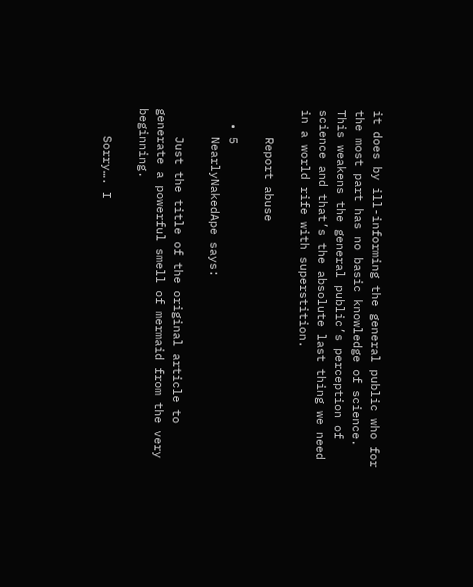it does by ill-informing the general public who for the most part has no basic knowledge of science. This weakens the general public’s perception of science and that’s the absolute last thing we need in a world rife with superstition.

    Report abuse

  • 5
    NearlyNakedApe says:

    Just the title of the original article to generate a powerful smell of mermaid from the very beginning.

    Sorry…. I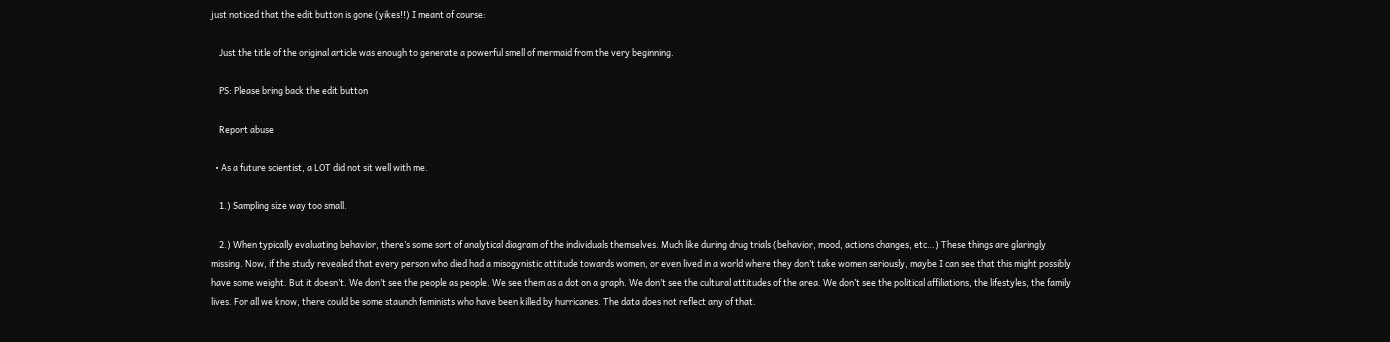just noticed that the edit button is gone (yikes!!) I meant of course:

    Just the title of the original article was enough to generate a powerful smell of mermaid from the very beginning.

    PS: Please bring back the edit button

    Report abuse

  • As a future scientist, a LOT did not sit well with me.

    1.) Sampling size way too small.

    2.) When typically evaluating behavior, there’s some sort of analytical diagram of the individuals themselves. Much like during drug trials (behavior, mood, actions changes, etc…) These things are glaringly missing. Now, if the study revealed that every person who died had a misogynistic attitude towards women, or even lived in a world where they don’t take women seriously, maybe I can see that this might possibly have some weight. But it doesn’t. We don’t see the people as people. We see them as a dot on a graph. We don’t see the cultural attitudes of the area. We don’t see the political affiliations, the lifestyles, the family lives. For all we know, there could be some staunch feminists who have been killed by hurricanes. The data does not reflect any of that.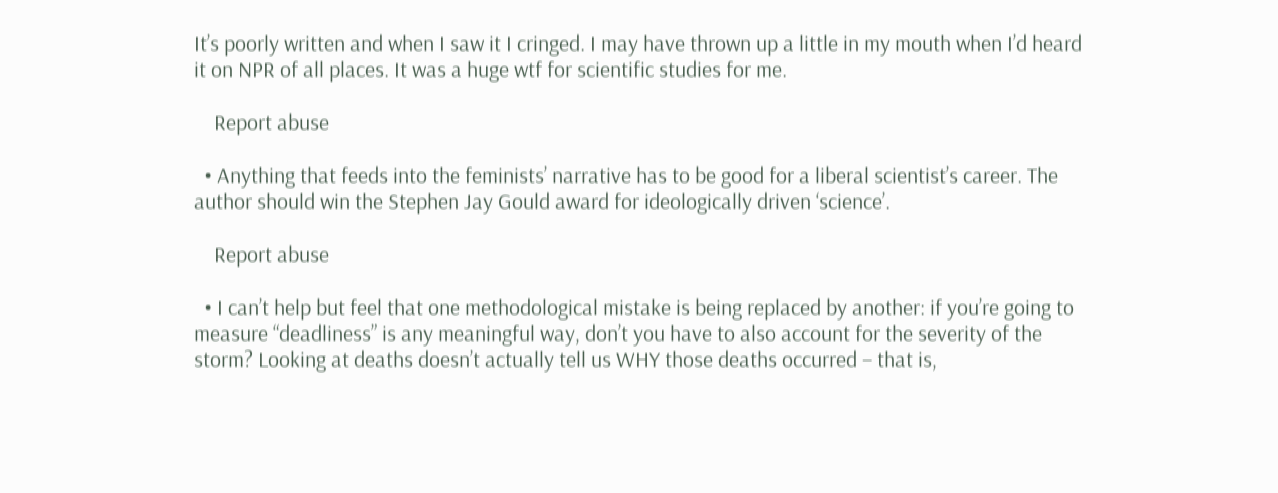It’s poorly written and when I saw it I cringed. I may have thrown up a little in my mouth when I’d heard it on NPR of all places. It was a huge wtf for scientific studies for me.

    Report abuse

  • Anything that feeds into the feminists’ narrative has to be good for a liberal scientist’s career. The author should win the Stephen Jay Gould award for ideologically driven ‘science’.

    Report abuse

  • I can’t help but feel that one methodological mistake is being replaced by another: if you’re going to measure “deadliness” is any meaningful way, don’t you have to also account for the severity of the storm? Looking at deaths doesn’t actually tell us WHY those deaths occurred – that is,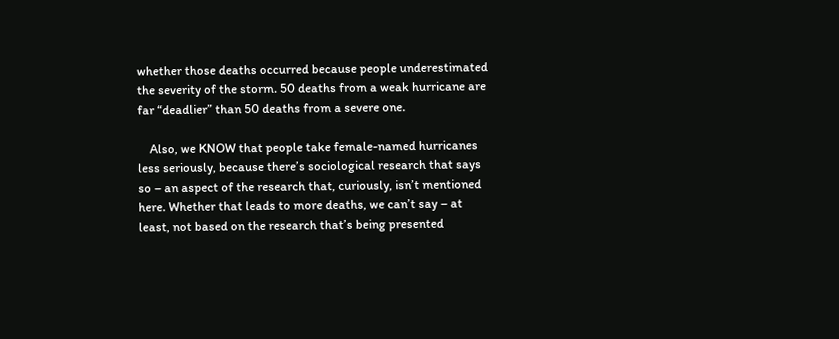whether those deaths occurred because people underestimated the severity of the storm. 50 deaths from a weak hurricane are far “deadlier” than 50 deaths from a severe one.

    Also, we KNOW that people take female-named hurricanes less seriously, because there’s sociological research that says so – an aspect of the research that, curiously, isn’t mentioned here. Whether that leads to more deaths, we can’t say – at least, not based on the research that’s being presented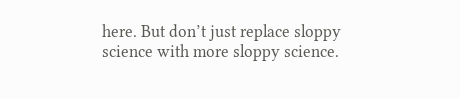here. But don’t just replace sloppy science with more sloppy science.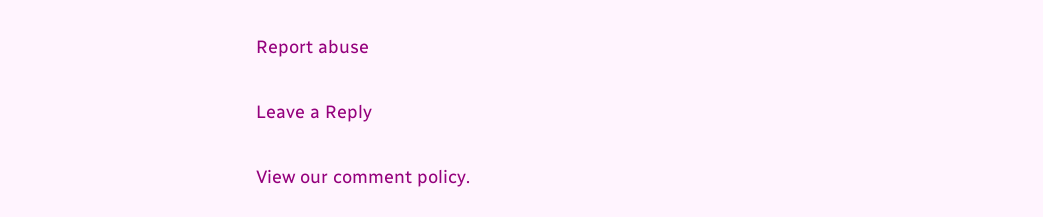Report abuse

Leave a Reply

View our comment policy.